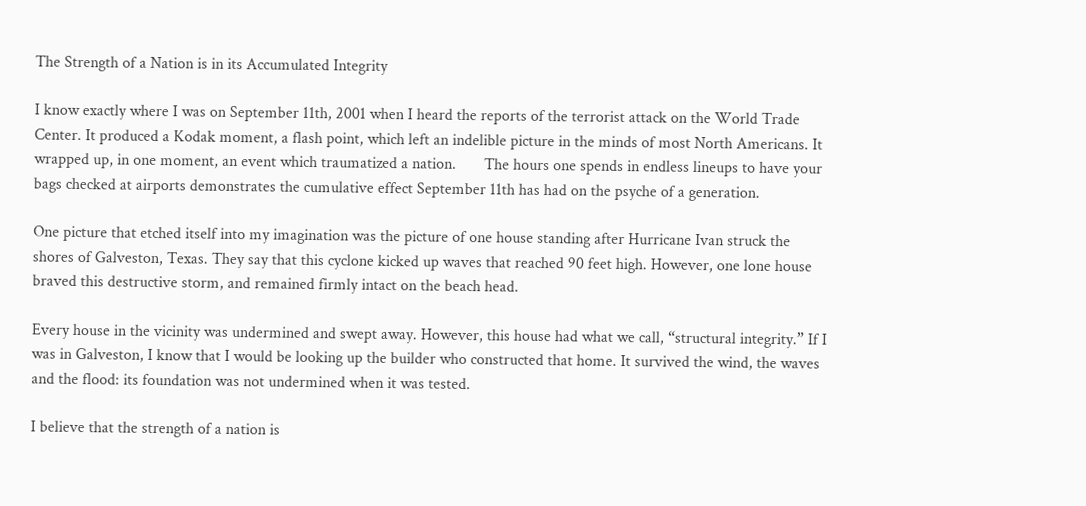The Strength of a Nation is in its Accumulated Integrity

I know exactly where I was on September 11th, 2001 when I heard the reports of the terrorist attack on the World Trade Center. It produced a Kodak moment, a flash point, which left an indelible picture in the minds of most North Americans. It wrapped up, in one moment, an event which traumatized a nation.       The hours one spends in endless lineups to have your bags checked at airports demonstrates the cumulative effect September 11th has had on the psyche of a generation.

One picture that etched itself into my imagination was the picture of one house standing after Hurricane Ivan struck the shores of Galveston, Texas. They say that this cyclone kicked up waves that reached 90 feet high. However, one lone house braved this destructive storm, and remained firmly intact on the beach head.

Every house in the vicinity was undermined and swept away. However, this house had what we call, “structural integrity.” If I was in Galveston, I know that I would be looking up the builder who constructed that home. It survived the wind, the waves and the flood: its foundation was not undermined when it was tested.

I believe that the strength of a nation is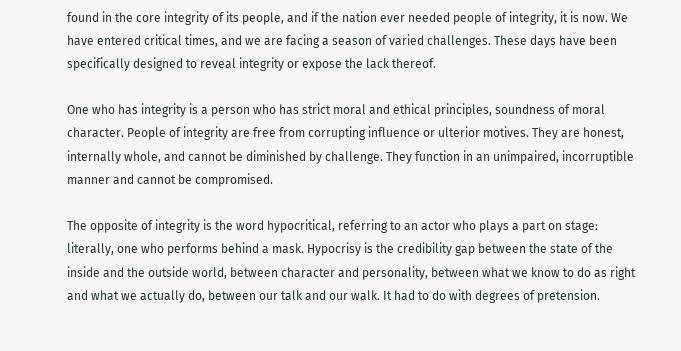found in the core integrity of its people, and if the nation ever needed people of integrity, it is now. We have entered critical times, and we are facing a season of varied challenges. These days have been specifically designed to reveal integrity or expose the lack thereof.

One who has integrity is a person who has strict moral and ethical principles, soundness of moral character. People of integrity are free from corrupting influence or ulterior motives. They are honest, internally whole, and cannot be diminished by challenge. They function in an unimpaired, incorruptible manner and cannot be compromised.

The opposite of integrity is the word hypocritical, referring to an actor who plays a part on stage: literally, one who performs behind a mask. Hypocrisy is the credibility gap between the state of the inside and the outside world, between character and personality, between what we know to do as right and what we actually do, between our talk and our walk. It had to do with degrees of pretension.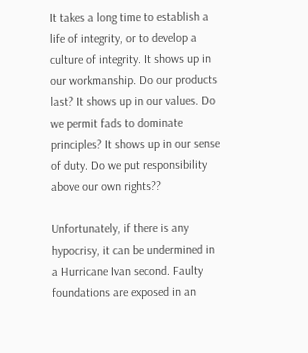It takes a long time to establish a life of integrity, or to develop a culture of integrity. It shows up in our workmanship. Do our products last? It shows up in our values. Do we permit fads to dominate principles? It shows up in our sense of duty. Do we put responsibility above our own rights??

Unfortunately, if there is any hypocrisy, it can be undermined in a Hurricane Ivan second. Faulty foundations are exposed in an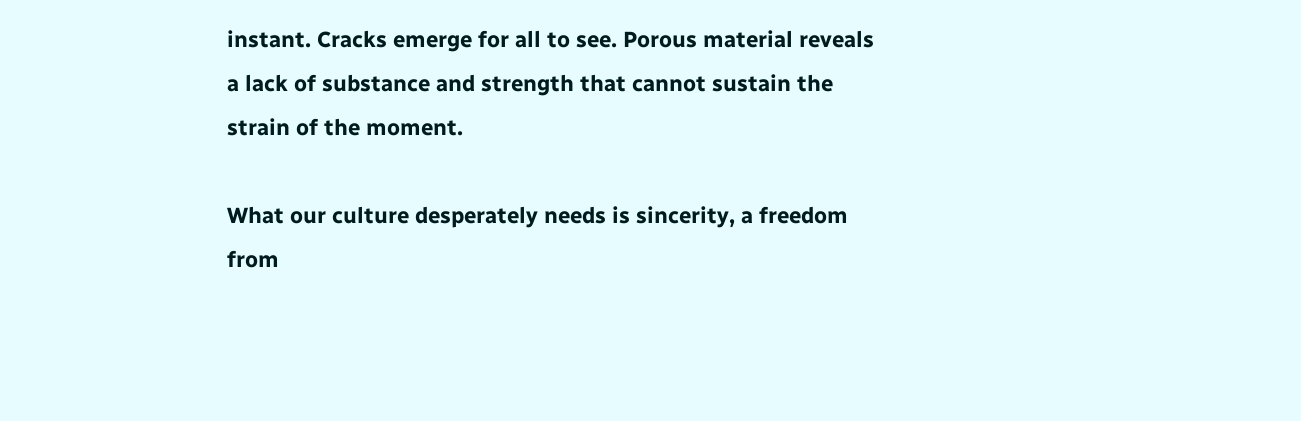instant. Cracks emerge for all to see. Porous material reveals a lack of substance and strength that cannot sustain the strain of the moment.

What our culture desperately needs is sincerity, a freedom from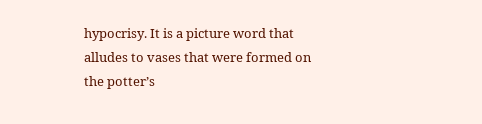hypocrisy. It is a picture word that alludes to vases that were formed on the potter’s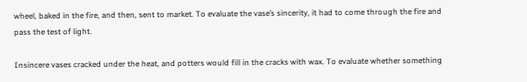wheel, baked in the fire, and then, sent to market. To evaluate the vase’s sincerity, it had to come through the fire and pass the test of light.

Insincere vases cracked under the heat, and potters would fill in the cracks with wax. To evaluate whether something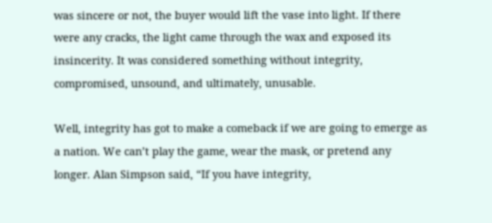was sincere or not, the buyer would lift the vase into light. If there were any cracks, the light came through the wax and exposed its insincerity. It was considered something without integrity, compromised, unsound, and ultimately, unusable.

Well, integrity has got to make a comeback if we are going to emerge as a nation. We can’t play the game, wear the mask, or pretend any longer. Alan Simpson said, “If you have integrity,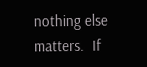nothing else matters.  If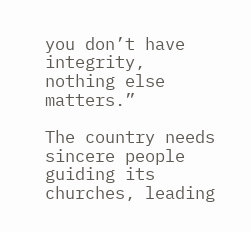you don’t have integrity, nothing else matters.”

The country needs sincere people guiding its churches, leading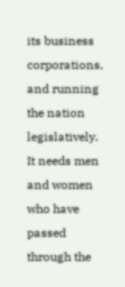its business corporations, and running the nation legislatively. It needs men and women who have passed through the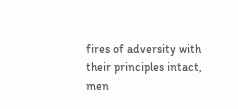fires of adversity with their principles intact, men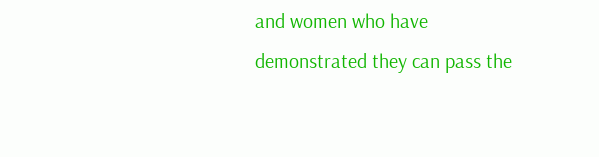and women who have demonstrated they can pass the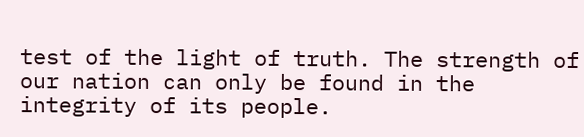test of the light of truth. The strength of our nation can only be found in the integrity of its people.